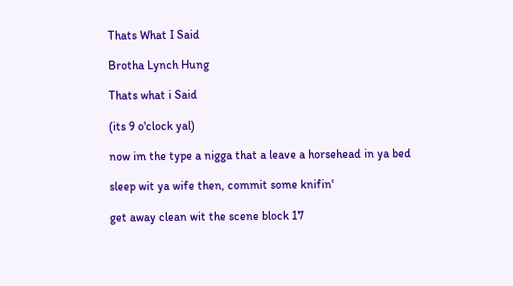Thats What I Said

Brotha Lynch Hung

Thats what i Said

(its 9 o'clock yal)

now im the type a nigga that a leave a horsehead in ya bed

sleep wit ya wife then, commit some knifin'

get away clean wit the scene block 17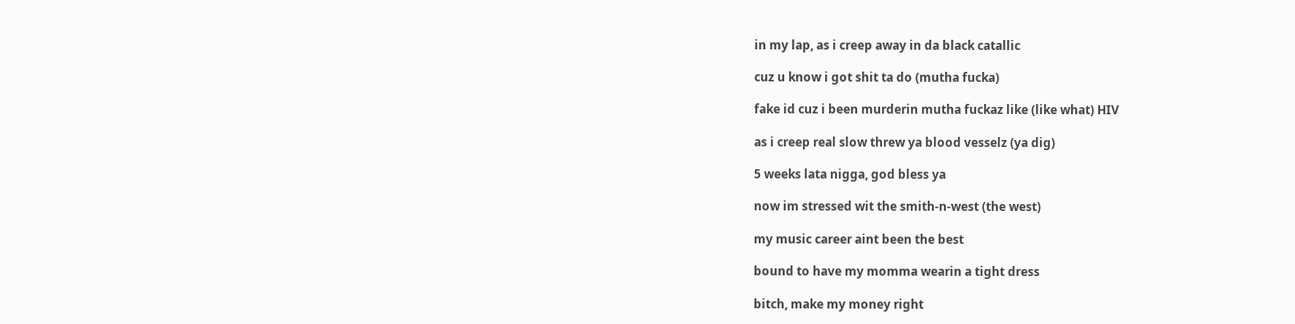in my lap, as i creep away in da black catallic

cuz u know i got shit ta do (mutha fucka)

fake id cuz i been murderin mutha fuckaz like (like what) HIV

as i creep real slow threw ya blood vesselz (ya dig)

5 weeks lata nigga, god bless ya

now im stressed wit the smith-n-west (the west)

my music career aint been the best

bound to have my momma wearin a tight dress

bitch, make my money right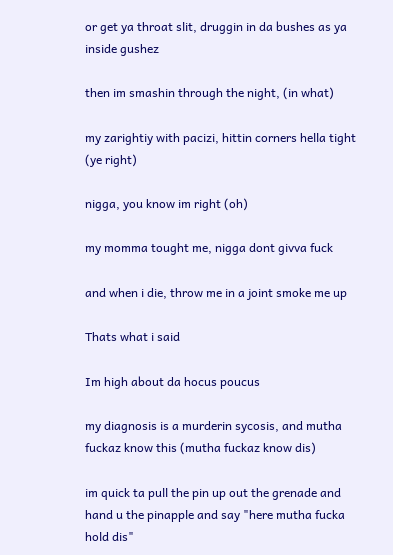or get ya throat slit, druggin in da bushes as ya inside gushez

then im smashin through the night, (in what)

my zarightiy with pacizi, hittin corners hella tight (ye right)

nigga, you know im right (oh)

my momma tought me, nigga dont givva fuck

and when i die, throw me in a joint smoke me up

Thats what i said

Im high about da hocus poucus

my diagnosis is a murderin sycosis, and mutha fuckaz know this (mutha fuckaz know dis)

im quick ta pull the pin up out the grenade and hand u the pinapple and say "here mutha fucka hold dis"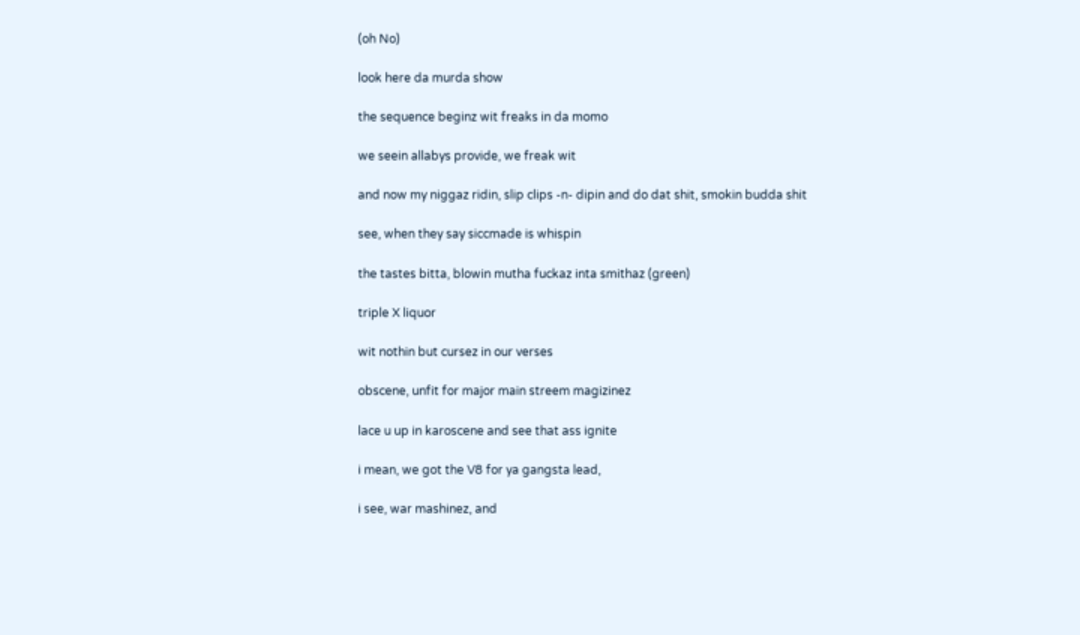(oh No)

look here da murda show

the sequence beginz wit freaks in da momo

we seein allabys provide, we freak wit

and now my niggaz ridin, slip clips -n- dipin and do dat shit, smokin budda shit

see, when they say siccmade is whispin

the tastes bitta, blowin mutha fuckaz inta smithaz (green)

triple X liquor

wit nothin but cursez in our verses

obscene, unfit for major main streem magizinez

lace u up in karoscene and see that ass ignite

i mean, we got the V8 for ya gangsta lead,

i see, war mashinez, and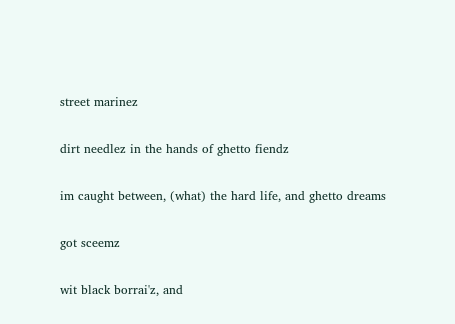street marinez

dirt needlez in the hands of ghetto fiendz

im caught between, (what) the hard life, and ghetto dreams

got sceemz

wit black borrai'z, and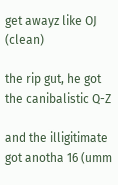get awayz like OJ (clean)

the rip gut, he got the canibalistic Q-Z

and the illigitimate got anotha 16 (umm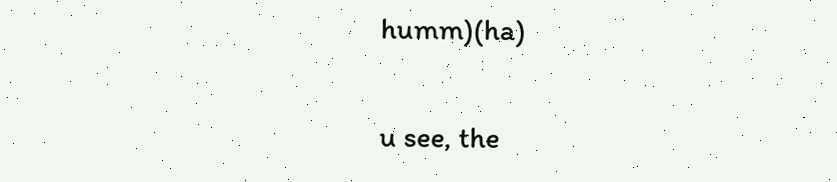humm)(ha)

u see, the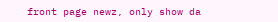front page newz, only show da